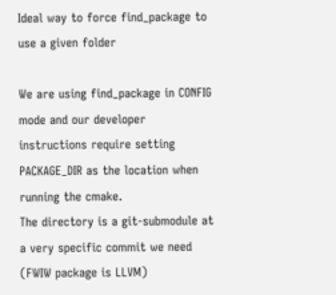Ideal way to force find_package to use a given folder

We are using find_package in CONFIG mode and our developer instructions require setting PACKAGE_DIR as the location when running the cmake.
The directory is a git-submodule at a very specific commit we need
(FWIW package is LLVM)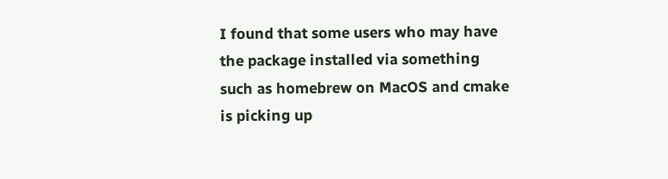I found that some users who may have the package installed via something such as homebrew on MacOS and cmake is picking up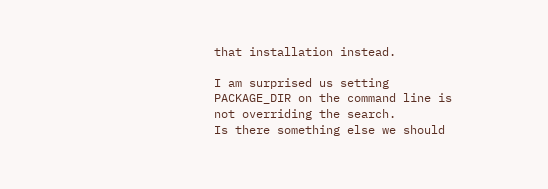that installation instead.

I am surprised us setting PACKAGE_DIR on the command line is not overriding the search.
Is there something else we should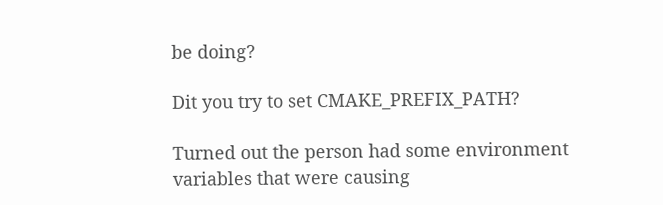be doing?

Dit you try to set CMAKE_PREFIX_PATH?

Turned out the person had some environment variables that were causing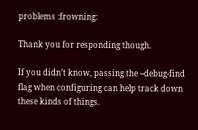problems :frowning:

Thank you for responding though.

If you didn’t know, passing the --debug-find flag when configuring can help track down these kinds of things.